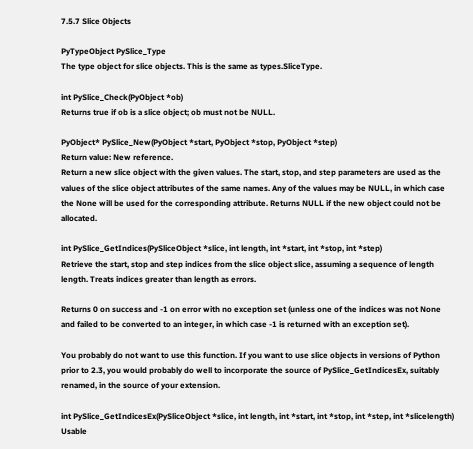7.5.7 Slice Objects

PyTypeObject PySlice_Type
The type object for slice objects. This is the same as types.SliceType.

int PySlice_Check(PyObject *ob)
Returns true if ob is a slice object; ob must not be NULL.

PyObject* PySlice_New(PyObject *start, PyObject *stop, PyObject *step)
Return value: New reference.
Return a new slice object with the given values. The start, stop, and step parameters are used as the values of the slice object attributes of the same names. Any of the values may be NULL, in which case the None will be used for the corresponding attribute. Returns NULL if the new object could not be allocated.

int PySlice_GetIndices(PySliceObject *slice, int length, int *start, int *stop, int *step)
Retrieve the start, stop and step indices from the slice object slice, assuming a sequence of length length. Treats indices greater than length as errors.

Returns 0 on success and -1 on error with no exception set (unless one of the indices was not None and failed to be converted to an integer, in which case -1 is returned with an exception set).

You probably do not want to use this function. If you want to use slice objects in versions of Python prior to 2.3, you would probably do well to incorporate the source of PySlice_GetIndicesEx, suitably renamed, in the source of your extension.

int PySlice_GetIndicesEx(PySliceObject *slice, int length, int *start, int *stop, int *step, int *slicelength)
Usable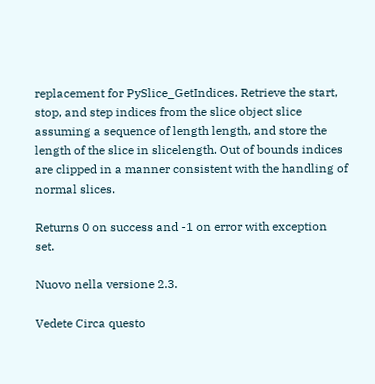replacement for PySlice_GetIndices. Retrieve the start, stop, and step indices from the slice object slice assuming a sequence of length length, and store the length of the slice in slicelength. Out of bounds indices are clipped in a manner consistent with the handling of normal slices.

Returns 0 on success and -1 on error with exception set.

Nuovo nella versione 2.3.

Vedete Circa questo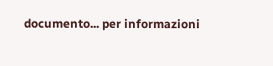documento... per informazioni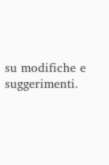su modifiche e suggerimenti.